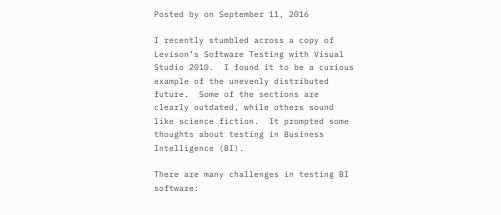Posted by on September 11, 2016

I recently stumbled across a copy of Levison’s Software Testing with Visual Studio 2010.  I found it to be a curious example of the unevenly distributed future.  Some of the sections are clearly outdated, while others sound like science fiction.  It prompted some thoughts about testing in Business Intelligence (BI).

There are many challenges in testing BI software: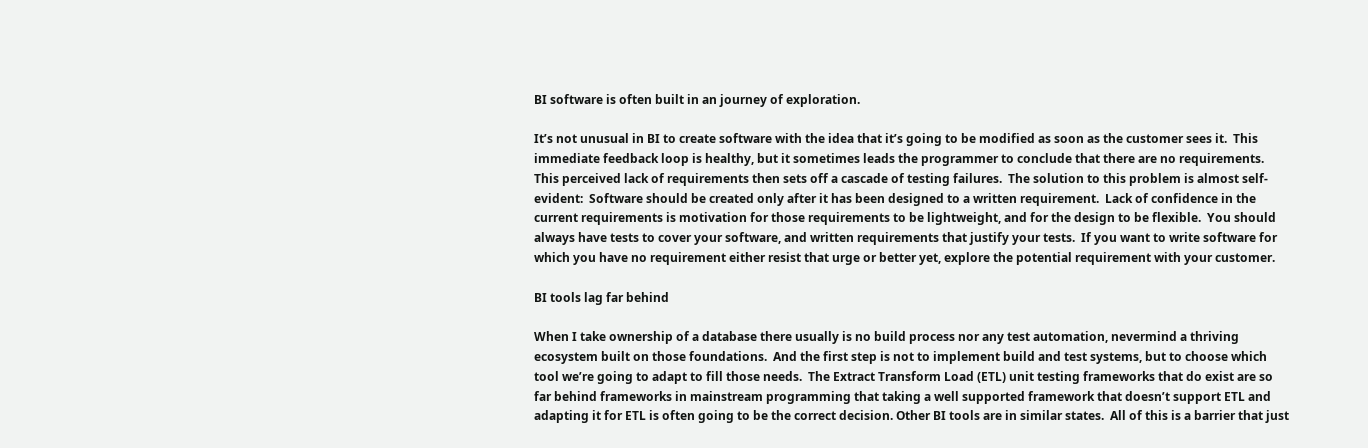BI software is often built in an journey of exploration.

It’s not unusual in BI to create software with the idea that it’s going to be modified as soon as the customer sees it.  This immediate feedback loop is healthy, but it sometimes leads the programmer to conclude that there are no requirements.  This perceived lack of requirements then sets off a cascade of testing failures.  The solution to this problem is almost self-evident:  Software should be created only after it has been designed to a written requirement.  Lack of confidence in the current requirements is motivation for those requirements to be lightweight, and for the design to be flexible.  You should always have tests to cover your software, and written requirements that justify your tests.  If you want to write software for which you have no requirement either resist that urge or better yet, explore the potential requirement with your customer.

BI tools lag far behind

When I take ownership of a database there usually is no build process nor any test automation, nevermind a thriving ecosystem built on those foundations.  And the first step is not to implement build and test systems, but to choose which tool we’re going to adapt to fill those needs.  The Extract Transform Load (ETL) unit testing frameworks that do exist are so far behind frameworks in mainstream programming that taking a well supported framework that doesn’t support ETL and adapting it for ETL is often going to be the correct decision. Other BI tools are in similar states.  All of this is a barrier that just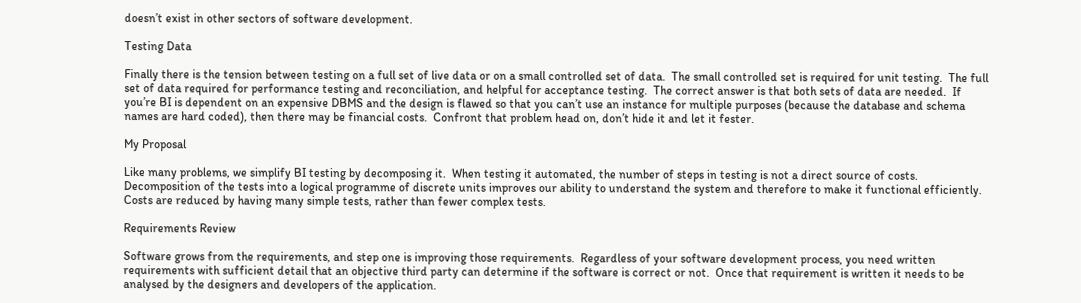doesn’t exist in other sectors of software development.

Testing Data

Finally there is the tension between testing on a full set of live data or on a small controlled set of data.  The small controlled set is required for unit testing.  The full set of data required for performance testing and reconciliation, and helpful for acceptance testing.  The correct answer is that both sets of data are needed.  If you’re BI is dependent on an expensive DBMS and the design is flawed so that you can’t use an instance for multiple purposes (because the database and schema names are hard coded), then there may be financial costs.  Confront that problem head on, don’t hide it and let it fester.

My Proposal

Like many problems, we simplify BI testing by decomposing it.  When testing it automated, the number of steps in testing is not a direct source of costs.  Decomposition of the tests into a logical programme of discrete units improves our ability to understand the system and therefore to make it functional efficiently.  Costs are reduced by having many simple tests, rather than fewer complex tests.

Requirements Review

Software grows from the requirements, and step one is improving those requirements.  Regardless of your software development process, you need written requirements with sufficient detail that an objective third party can determine if the software is correct or not.  Once that requirement is written it needs to be analysed by the designers and developers of the application.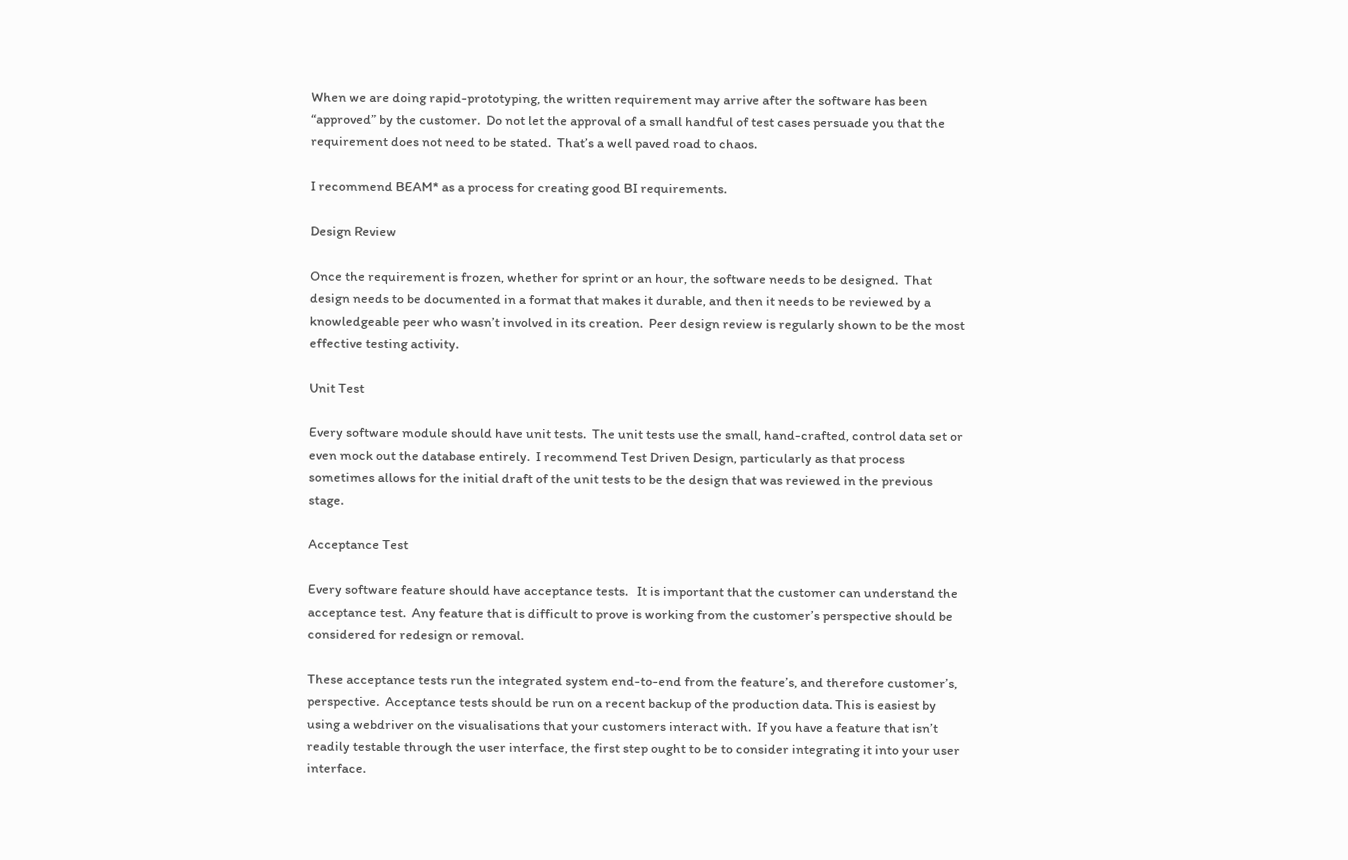When we are doing rapid-prototyping, the written requirement may arrive after the software has been “approved” by the customer.  Do not let the approval of a small handful of test cases persuade you that the requirement does not need to be stated.  That’s a well paved road to chaos.

I recommend BEAM* as a process for creating good BI requirements.

Design Review

Once the requirement is frozen, whether for sprint or an hour, the software needs to be designed.  That design needs to be documented in a format that makes it durable, and then it needs to be reviewed by a knowledgeable peer who wasn’t involved in its creation.  Peer design review is regularly shown to be the most effective testing activity.

Unit Test

Every software module should have unit tests.  The unit tests use the small, hand-crafted, control data set or even mock out the database entirely.  I recommend Test Driven Design, particularly as that process sometimes allows for the initial draft of the unit tests to be the design that was reviewed in the previous stage.

Acceptance Test

Every software feature should have acceptance tests.   It is important that the customer can understand the acceptance test.  Any feature that is difficult to prove is working from the customer’s perspective should be considered for redesign or removal.

These acceptance tests run the integrated system end-to-end from the feature’s, and therefore customer’s, perspective.  Acceptance tests should be run on a recent backup of the production data. This is easiest by using a webdriver on the visualisations that your customers interact with.  If you have a feature that isn’t readily testable through the user interface, the first step ought to be to consider integrating it into your user interface.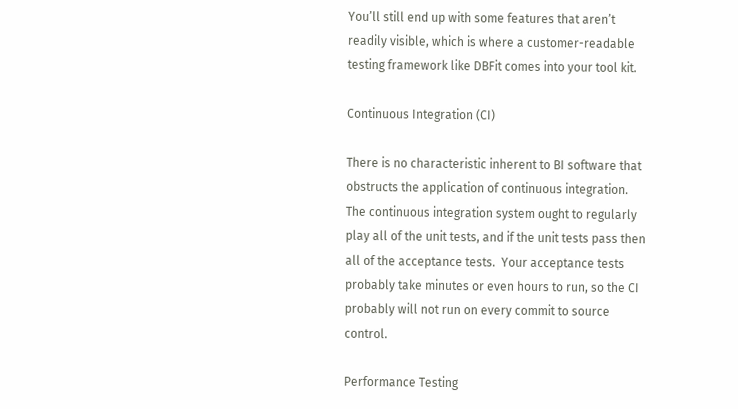You’ll still end up with some features that aren’t readily visible, which is where a customer-readable testing framework like DBFit comes into your tool kit.

Continuous Integration (CI)

There is no characteristic inherent to BI software that obstructs the application of continuous integration.  The continuous integration system ought to regularly play all of the unit tests, and if the unit tests pass then all of the acceptance tests.  Your acceptance tests probably take minutes or even hours to run, so the CI probably will not run on every commit to source control.

Performance Testing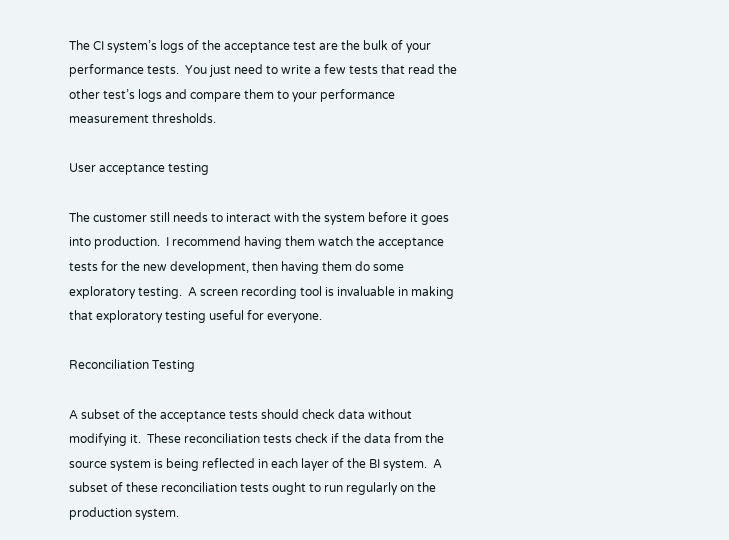The CI system’s logs of the acceptance test are the bulk of your performance tests.  You just need to write a few tests that read the other test’s logs and compare them to your performance measurement thresholds.

User acceptance testing

The customer still needs to interact with the system before it goes into production.  I recommend having them watch the acceptance tests for the new development, then having them do some exploratory testing.  A screen recording tool is invaluable in making that exploratory testing useful for everyone.

Reconciliation Testing

A subset of the acceptance tests should check data without modifying it.  These reconciliation tests check if the data from the source system is being reflected in each layer of the BI system.  A subset of these reconciliation tests ought to run regularly on the production system.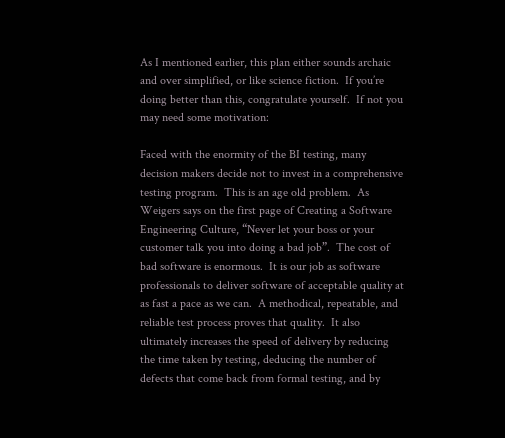As I mentioned earlier, this plan either sounds archaic and over simplified, or like science fiction.  If you’re doing better than this, congratulate yourself.  If not you may need some motivation:

Faced with the enormity of the BI testing, many decision makers decide not to invest in a comprehensive testing program.  This is an age old problem.  As Weigers says on the first page of Creating a Software Engineering Culture, “Never let your boss or your customer talk you into doing a bad job”.  The cost of bad software is enormous.  It is our job as software professionals to deliver software of acceptable quality at as fast a pace as we can.  A methodical, repeatable, and reliable test process proves that quality.  It also ultimately increases the speed of delivery by reducing the time taken by testing, deducing the number of defects that come back from formal testing, and by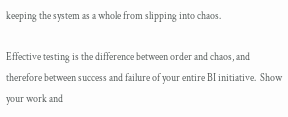keeping the system as a whole from slipping into chaos.

Effective testing is the difference between order and chaos, and therefore between success and failure of your entire BI initiative.  Show your work and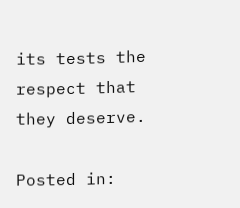its tests the respect that they deserve.

Posted in: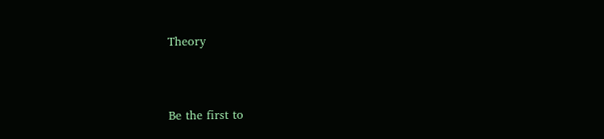Theory


Be the first to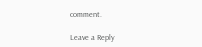comment.

Leave a Reply